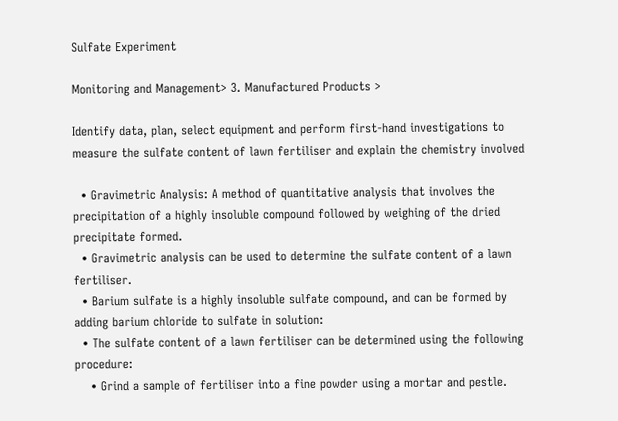Sulfate Experiment

Monitoring and Management> 3. Manufactured Products >

Identify data, plan, select equipment and perform first-hand investigations to measure the sulfate content of lawn fertiliser and explain the chemistry involved

  • Gravimetric Analysis: A method of quantitative analysis that involves the precipitation of a highly insoluble compound followed by weighing of the dried precipitate formed.
  • Gravimetric analysis can be used to determine the sulfate content of a lawn fertiliser.
  • Barium sulfate is a highly insoluble sulfate compound, and can be formed by adding barium chloride to sulfate in solution:
  • The sulfate content of a lawn fertiliser can be determined using the following procedure:
    • Grind a sample of fertiliser into a fine powder using a mortar and pestle.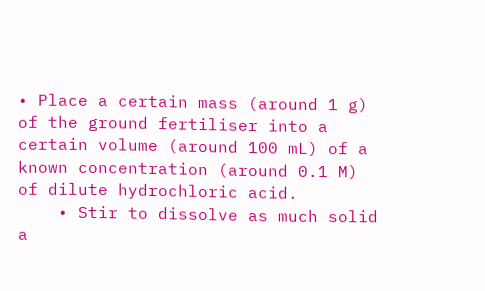• Place a certain mass (around 1 g) of the ground fertiliser into a certain volume (around 100 mL) of a known concentration (around 0.1 M) of dilute hydrochloric acid.
    • Stir to dissolve as much solid a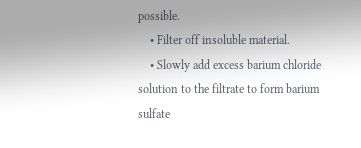possible.
    • Filter off insoluble material.
    • Slowly add excess barium chloride solution to the filtrate to form barium sulfate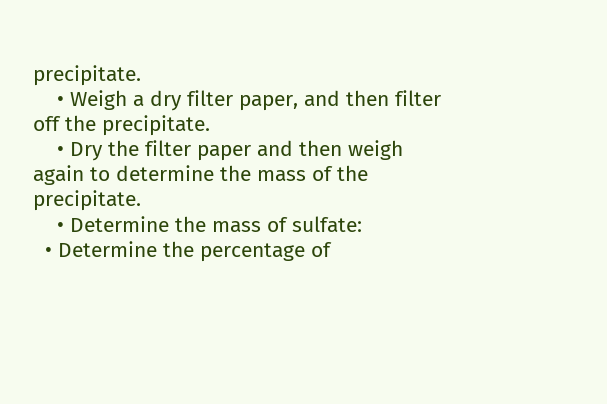precipitate.
    • Weigh a dry filter paper, and then filter off the precipitate.
    • Dry the filter paper and then weigh again to determine the mass of the precipitate.
    • Determine the mass of sulfate:
  • Determine the percentage of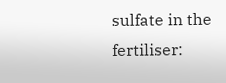sulfate in the fertiliser: